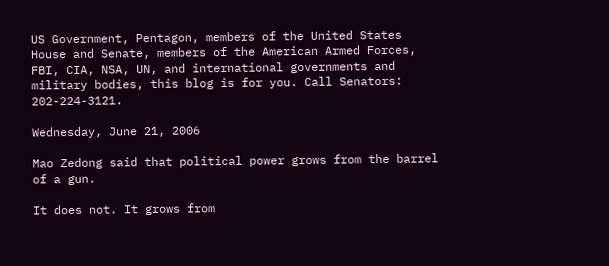US Government, Pentagon, members of the United States House and Senate, members of the American Armed Forces, FBI, CIA, NSA, UN, and international governments and military bodies, this blog is for you. Call Senators: 202-224-3121.

Wednesday, June 21, 2006

Mao Zedong said that political power grows from the barrel of a gun.

It does not. It grows from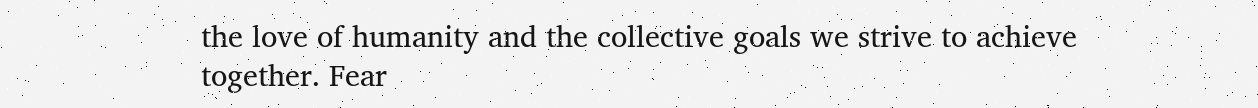the love of humanity and the collective goals we strive to achieve together. Fear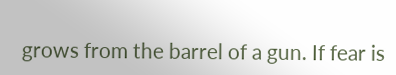grows from the barrel of a gun. If fear is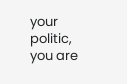your politic, you are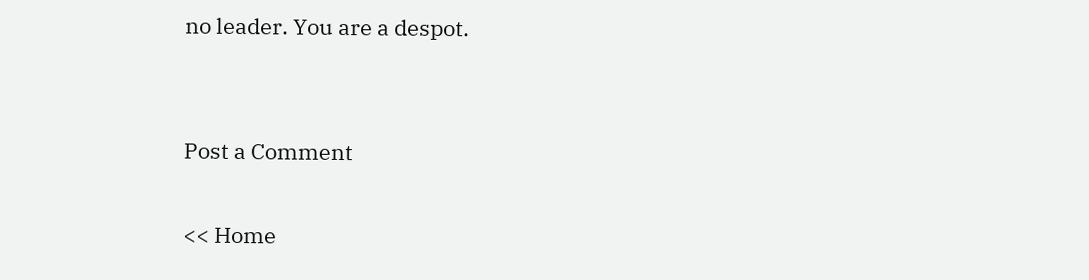no leader. You are a despot.


Post a Comment

<< Home